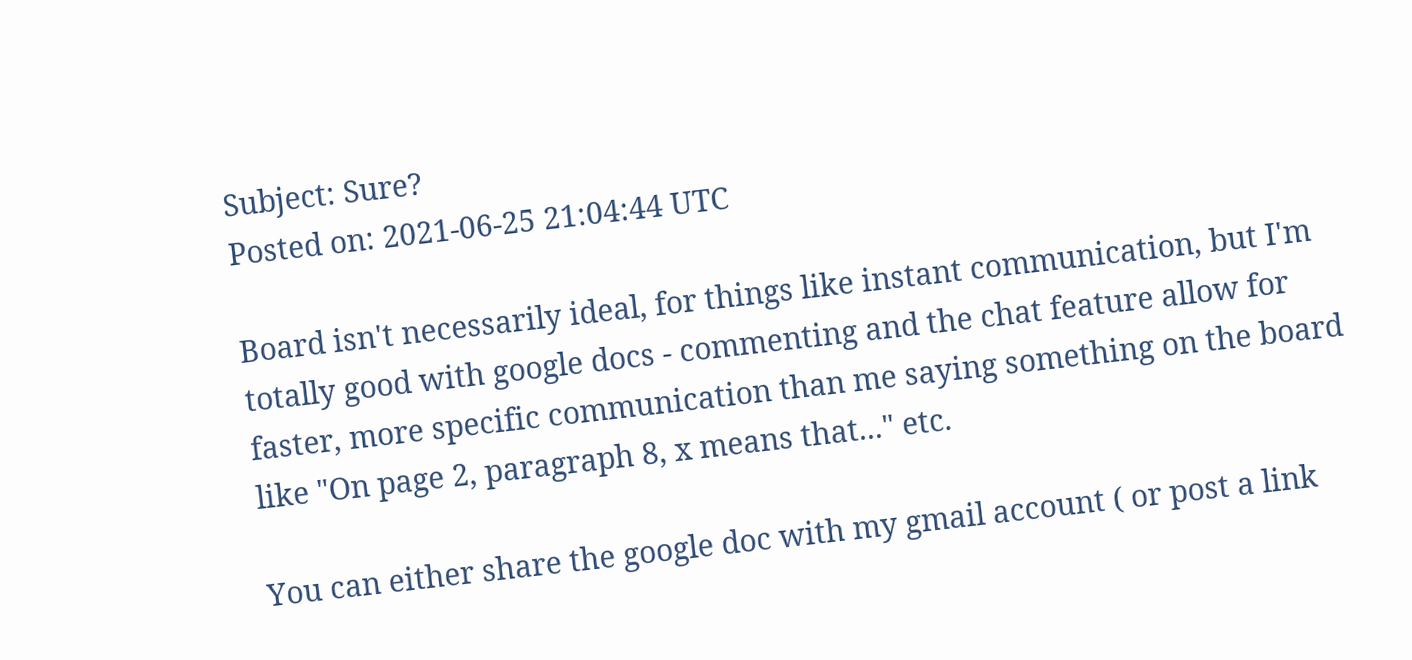Subject: Sure?
Posted on: 2021-06-25 21:04:44 UTC

Board isn't necessarily ideal, for things like instant communication, but I'm totally good with google docs - commenting and the chat feature allow for faster, more specific communication than me saying something on the board like "On page 2, paragraph 8, x means that..." etc.

You can either share the google doc with my gmail account ( or post a link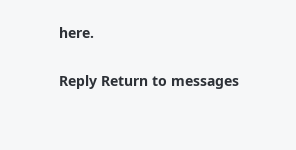here.

Reply Return to messages